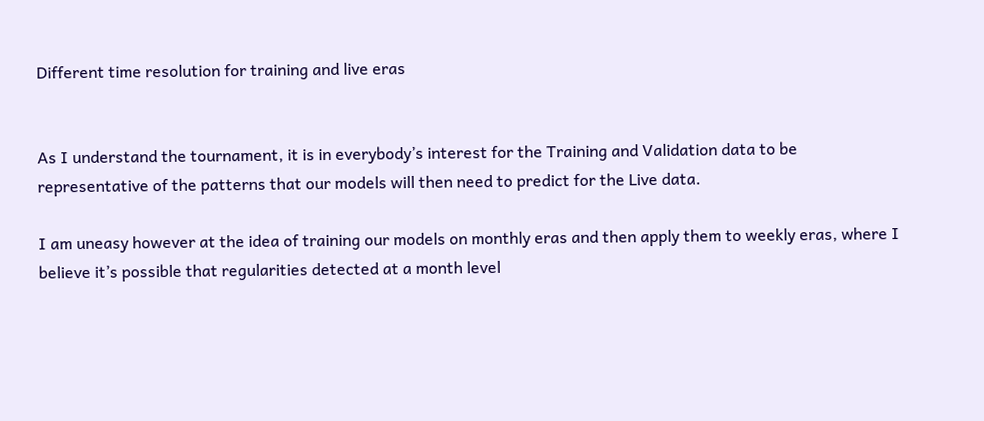Different time resolution for training and live eras


As I understand the tournament, it is in everybody’s interest for the Training and Validation data to be representative of the patterns that our models will then need to predict for the Live data.

I am uneasy however at the idea of training our models on monthly eras and then apply them to weekly eras, where I believe it’s possible that regularities detected at a month level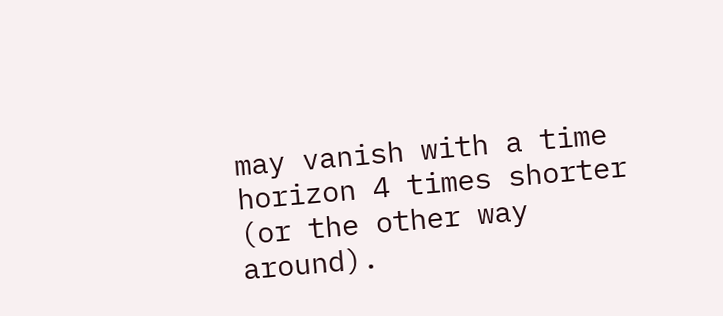may vanish with a time horizon 4 times shorter (or the other way around).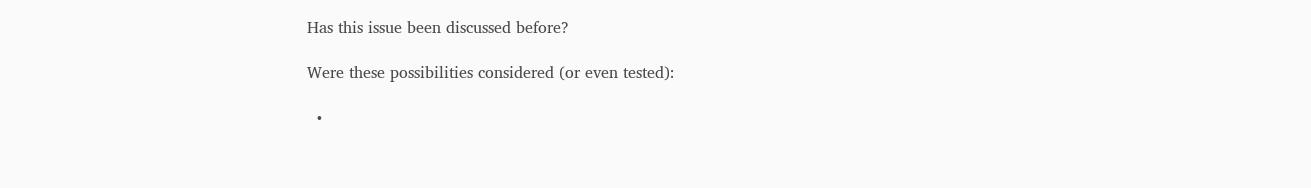Has this issue been discussed before?

Were these possibilities considered (or even tested):

  •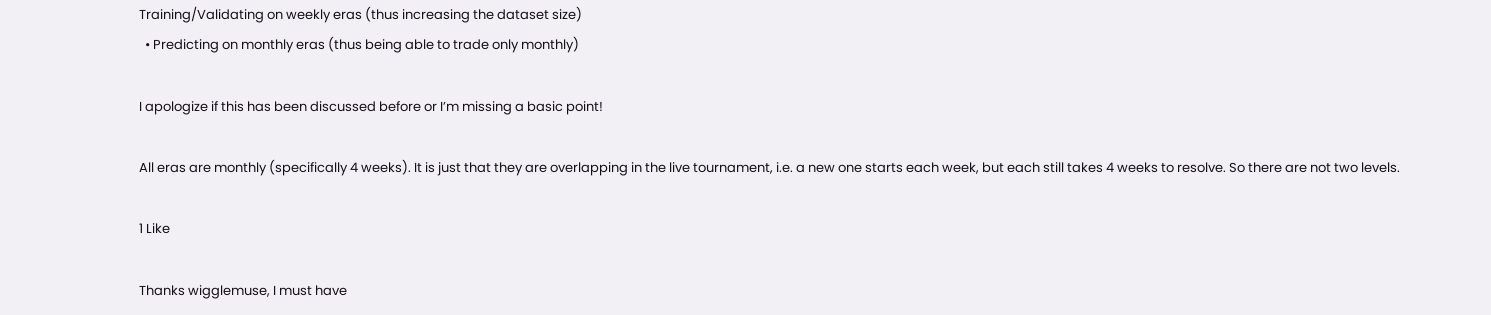Training/Validating on weekly eras (thus increasing the dataset size)
  • Predicting on monthly eras (thus being able to trade only monthly)

I apologize if this has been discussed before or I’m missing a basic point!

All eras are monthly (specifically 4 weeks). It is just that they are overlapping in the live tournament, i.e. a new one starts each week, but each still takes 4 weeks to resolve. So there are not two levels.

1 Like

Thanks wigglemuse, I must have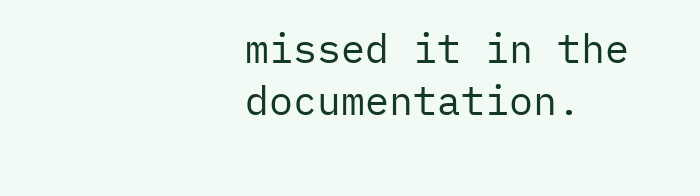missed it in the documentation.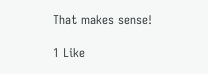That makes sense!

1 Like